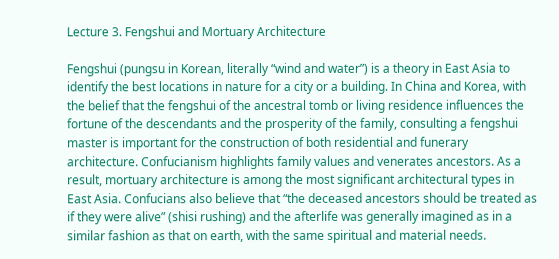Lecture 3. Fengshui and Mortuary Architecture

Fengshui (pungsu in Korean, literally “wind and water”) is a theory in East Asia to identify the best locations in nature for a city or a building. In China and Korea, with the belief that the fengshui of the ancestral tomb or living residence influences the fortune of the descendants and the prosperity of the family, consulting a fengshui master is important for the construction of both residential and funerary architecture. Confucianism highlights family values and venerates ancestors. As a result, mortuary architecture is among the most significant architectural types in East Asia. Confucians also believe that “the deceased ancestors should be treated as if they were alive” (shisi rushing) and the afterlife was generally imagined as in a similar fashion as that on earth, with the same spiritual and material needs.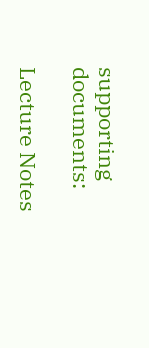supporting documents:

Lecture Notes